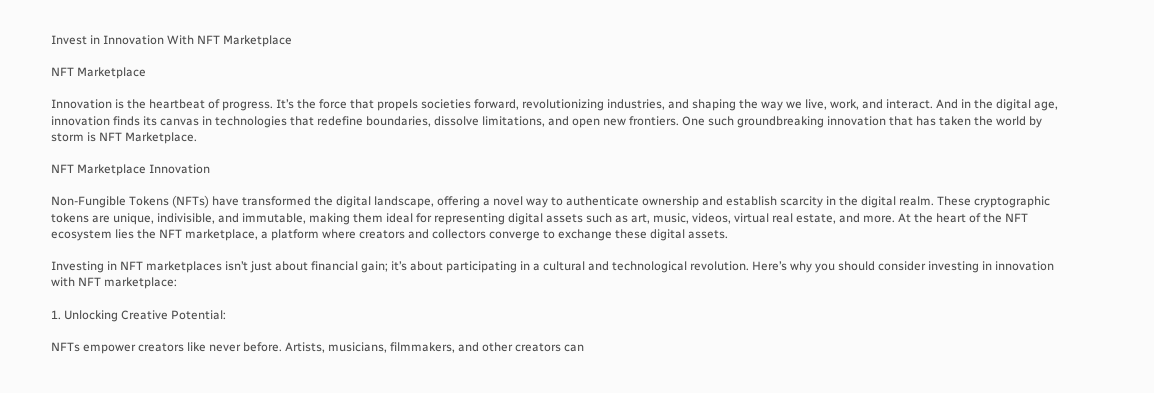Invest in Innovation With NFT Marketplace

NFT Marketplace

Innovation is the heartbeat of progress. It’s the force that propels societies forward, revolutionizing industries, and shaping the way we live, work, and interact. And in the digital age, innovation finds its canvas in technologies that redefine boundaries, dissolve limitations, and open new frontiers. One such groundbreaking innovation that has taken the world by storm is NFT Marketplace.

NFT Marketplace Innovation

Non-Fungible Tokens (NFTs) have transformed the digital landscape, offering a novel way to authenticate ownership and establish scarcity in the digital realm. These cryptographic tokens are unique, indivisible, and immutable, making them ideal for representing digital assets such as art, music, videos, virtual real estate, and more. At the heart of the NFT ecosystem lies the NFT marketplace, a platform where creators and collectors converge to exchange these digital assets.

Investing in NFT marketplaces isn’t just about financial gain; it’s about participating in a cultural and technological revolution. Here’s why you should consider investing in innovation with NFT marketplace:

1. Unlocking Creative Potential:

NFTs empower creators like never before. Artists, musicians, filmmakers, and other creators can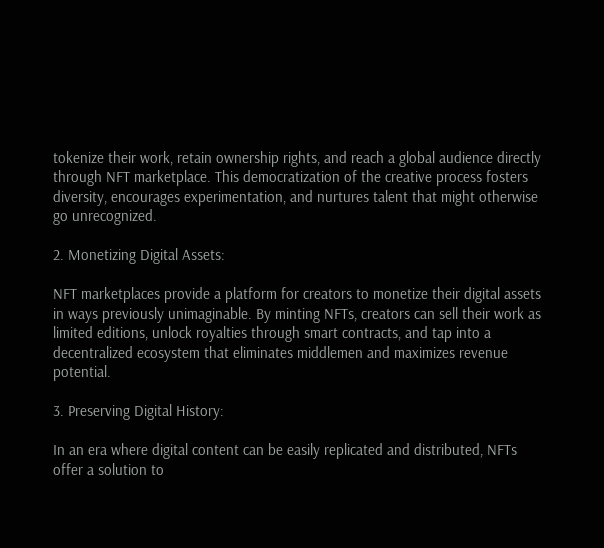tokenize their work, retain ownership rights, and reach a global audience directly through NFT marketplace. This democratization of the creative process fosters diversity, encourages experimentation, and nurtures talent that might otherwise go unrecognized.

2. Monetizing Digital Assets:

NFT marketplaces provide a platform for creators to monetize their digital assets in ways previously unimaginable. By minting NFTs, creators can sell their work as limited editions, unlock royalties through smart contracts, and tap into a decentralized ecosystem that eliminates middlemen and maximizes revenue potential.

3. Preserving Digital History:

In an era where digital content can be easily replicated and distributed, NFTs offer a solution to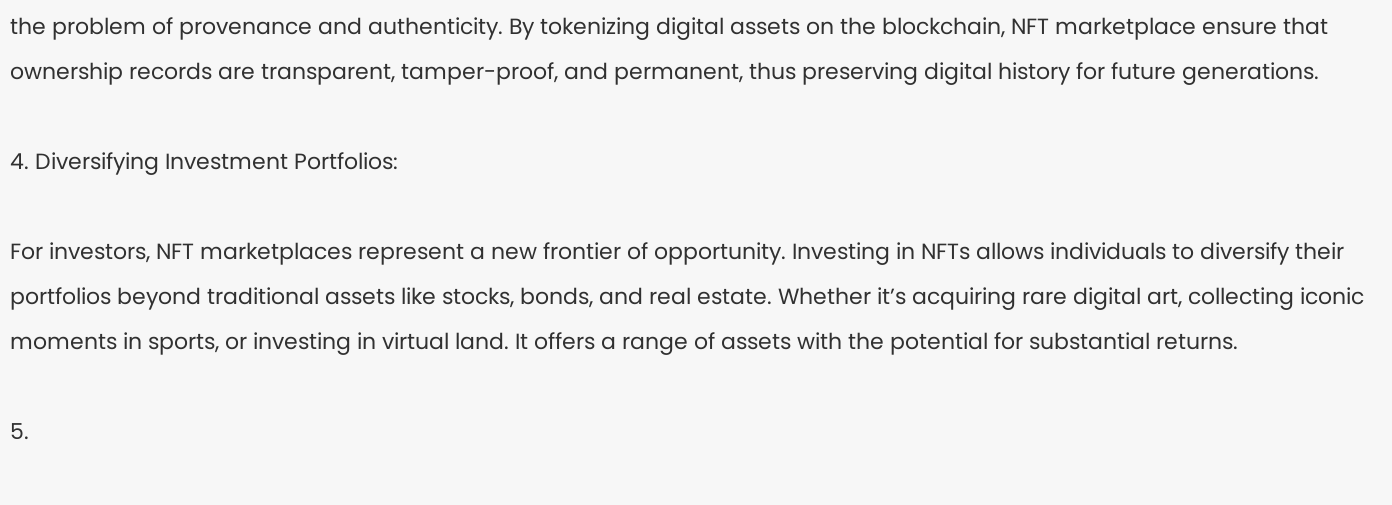the problem of provenance and authenticity. By tokenizing digital assets on the blockchain, NFT marketplace ensure that ownership records are transparent, tamper-proof, and permanent, thus preserving digital history for future generations.

4. Diversifying Investment Portfolios:

For investors, NFT marketplaces represent a new frontier of opportunity. Investing in NFTs allows individuals to diversify their portfolios beyond traditional assets like stocks, bonds, and real estate. Whether it’s acquiring rare digital art, collecting iconic moments in sports, or investing in virtual land. It offers a range of assets with the potential for substantial returns.

5.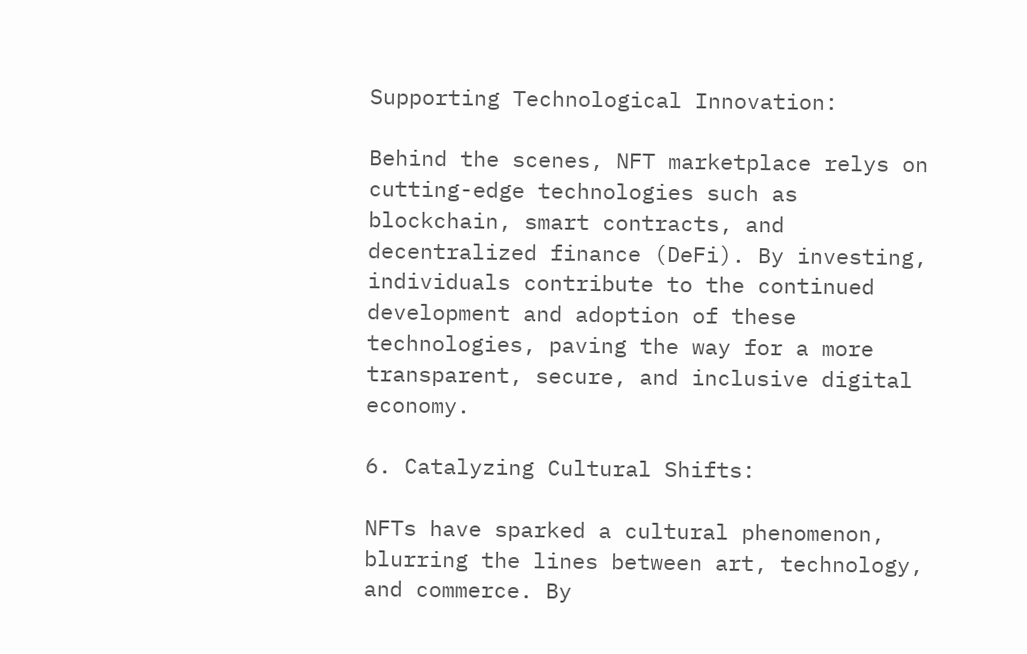Supporting Technological Innovation:

Behind the scenes, NFT marketplace relys on cutting-edge technologies such as blockchain, smart contracts, and decentralized finance (DeFi). By investing, individuals contribute to the continued development and adoption of these technologies, paving the way for a more transparent, secure, and inclusive digital economy.

6. Catalyzing Cultural Shifts:

NFTs have sparked a cultural phenomenon, blurring the lines between art, technology, and commerce. By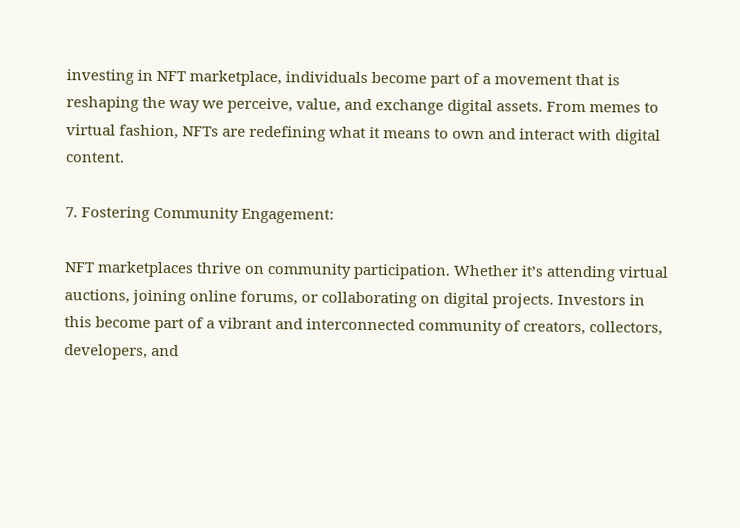investing in NFT marketplace, individuals become part of a movement that is reshaping the way we perceive, value, and exchange digital assets. From memes to virtual fashion, NFTs are redefining what it means to own and interact with digital content.

7. Fostering Community Engagement:

NFT marketplaces thrive on community participation. Whether it’s attending virtual auctions, joining online forums, or collaborating on digital projects. Investors in this become part of a vibrant and interconnected community of creators, collectors, developers, and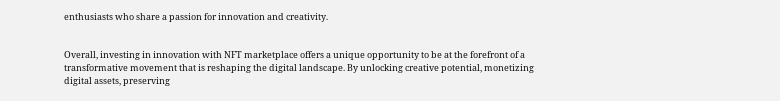enthusiasts who share a passion for innovation and creativity.


Overall, investing in innovation with NFT marketplace offers a unique opportunity to be at the forefront of a transformative movement that is reshaping the digital landscape. By unlocking creative potential, monetizing digital assets, preserving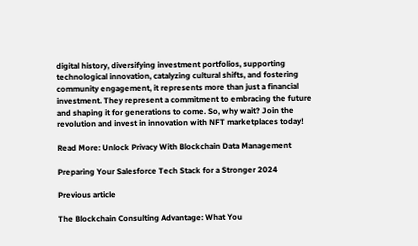digital history, diversifying investment portfolios, supporting technological innovation, catalyzing cultural shifts, and fostering community engagement, it represents more than just a financial investment. They represent a commitment to embracing the future and shaping it for generations to come. So, why wait? Join the revolution and invest in innovation with NFT marketplaces today!

Read More: Unlock Privacy With Blockchain Data Management

Preparing Your Salesforce Tech Stack for a Stronger 2024

Previous article

The Blockchain Consulting Advantage: What You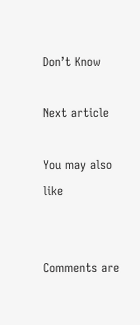Don’t Know

Next article

You may also like


Comments are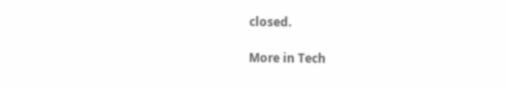closed.

More in Tech